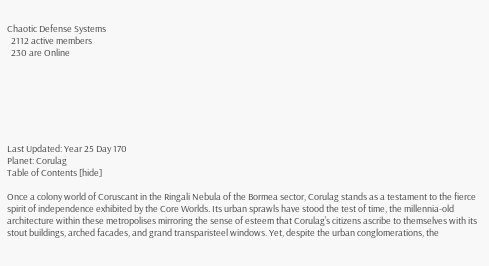Chaotic Defense Systems
  2112 active members
  230 are Online







Last Updated: Year 25 Day 170
Planet: Corulag
Table of Contents [hide]

Once a colony world of Coruscant in the Ringali Nebula of the Bormea sector, Corulag stands as a testament to the fierce spirit of independence exhibited by the Core Worlds. Its urban sprawls have stood the test of time, the millennia-old architecture within these metropolises mirroring the sense of esteem that Corulag’s citizens ascribe to themselves with its stout buildings, arched facades, and grand transparisteel windows. Yet, despite the urban conglomerations, the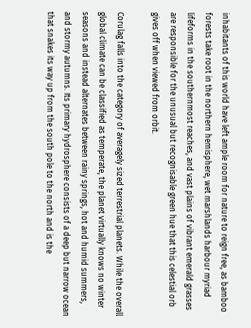inhabitants of this world have left ample room for nature to reign free, as bamboo forests take root in the northern hemisphere, wet marshlands harbour myriad lifeforms in the southernmost reaches, and vast plains of vibrant emerald grasses are responsible for the unusual but recognisable green hue that this celestial orb gives off when viewed from orbit.

Corulag falls into the category of averagely sized terrestrial planets. While the overall global climate can be classified as temperate, the planet virtually knows no winter seasons and instead alternates between rainy springs, hot and humid summers, and stormy autumns. Its primary hydrosphere consists of a deep but narrow ocean that snakes its way up from the south pole to the north and is the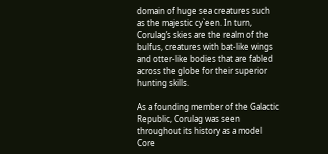domain of huge sea creatures such as the majestic cy`een. In turn, Corulag’s skies are the realm of the bulfus, creatures with bat-like wings and otter-like bodies that are fabled across the globe for their superior hunting skills.

As a founding member of the Galactic Republic, Corulag was seen throughout its history as a model Core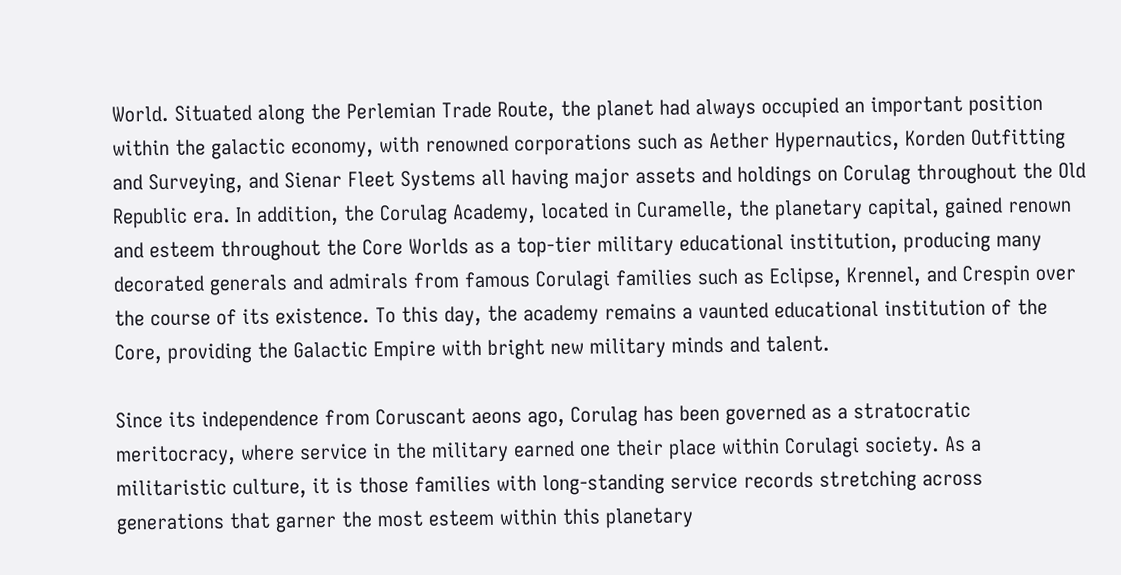World. Situated along the Perlemian Trade Route, the planet had always occupied an important position within the galactic economy, with renowned corporations such as Aether Hypernautics, Korden Outfitting and Surveying, and Sienar Fleet Systems all having major assets and holdings on Corulag throughout the Old Republic era. In addition, the Corulag Academy, located in Curamelle, the planetary capital, gained renown and esteem throughout the Core Worlds as a top-tier military educational institution, producing many decorated generals and admirals from famous Corulagi families such as Eclipse, Krennel, and Crespin over the course of its existence. To this day, the academy remains a vaunted educational institution of the Core, providing the Galactic Empire with bright new military minds and talent.

Since its independence from Coruscant aeons ago, Corulag has been governed as a stratocratic meritocracy, where service in the military earned one their place within Corulagi society. As a militaristic culture, it is those families with long-standing service records stretching across generations that garner the most esteem within this planetary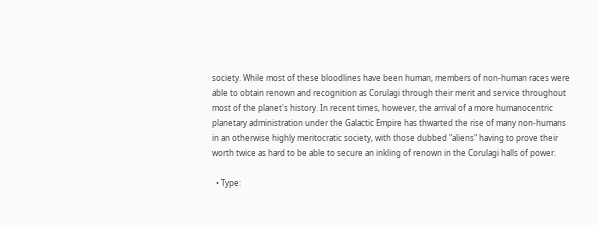society. While most of these bloodlines have been human, members of non-human races were able to obtain renown and recognition as Corulagi through their merit and service throughout most of the planet's history. In recent times, however, the arrival of a more humanocentric planetary administration under the Galactic Empire has thwarted the rise of many non-humans in an otherwise highly meritocratic society, with those dubbed "aliens" having to prove their worth twice as hard to be able to secure an inkling of renown in the Corulagi halls of power.

  • Type: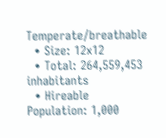Temperate/breathable
  • Size: 12x12
  • Total: 264,559,453 inhabitants
  • Hireable Population: 1,000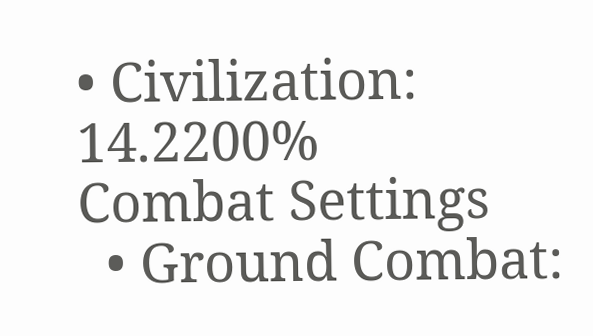• Civilization: 14.2200%
Combat Settings
  • Ground Combat: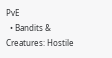PvE
  • Bandits & Creatures: Hostile